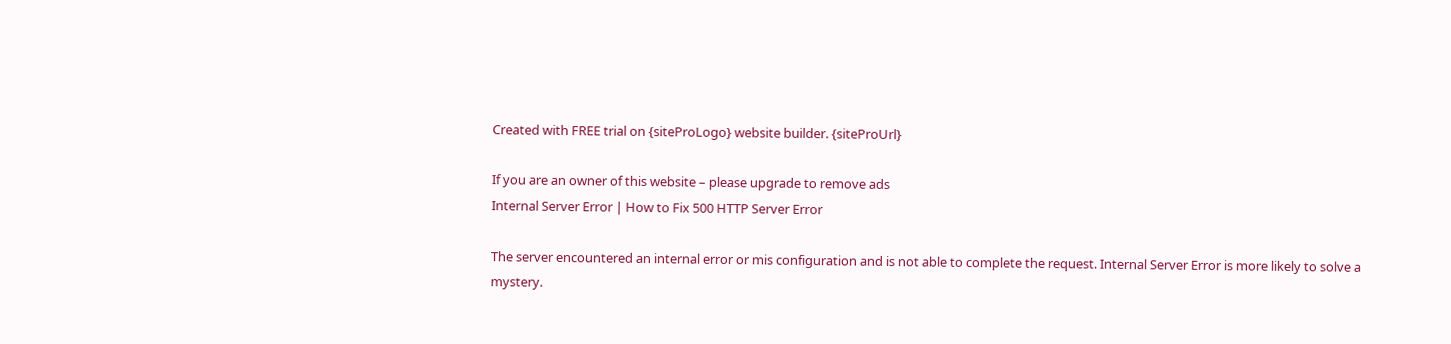Created with FREE trial on {siteProLogo} website builder. {siteProUrl}

If you are an owner of this website – please upgrade to remove ads
Internal Server Error | How to Fix 500 HTTP Server Error

The server encountered an internal error or mis configuration and is not able to complete the request. Internal Server Error is more likely to solve a mystery.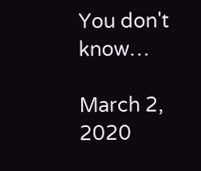You don't know…

March 2, 2020